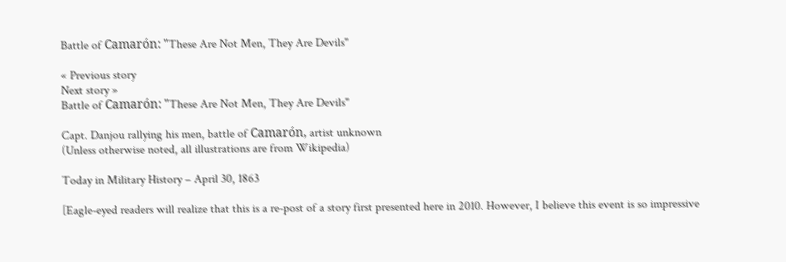Battle of Camarón: "These Are Not Men, They Are Devils"

« Previous story
Next story »
Battle of Camarón: "These Are Not Men, They Are Devils"

Capt. Danjou rallying his men, battle of Camarón, artist unknown
(Unless otherwise noted, all illustrations are from Wikipedia)

Today in Military History – April 30, 1863

[Eagle-eyed readers will realize that this is a re-post of a story first presented here in 2010. However, I believe this event is so impressive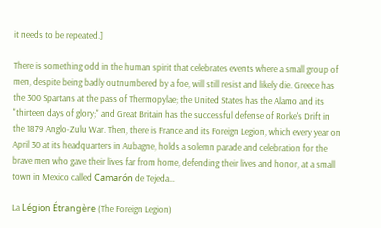it needs to be repeated.]

There is something odd in the human spirit that celebrates events where a small group of men, despite being badly outnumbered by a foe, will still resist and likely die. Greece has the 300 Spartans at the pass of Thermopylae; the United States has the Alamo and its "thirteen days of glory;" and Great Britain has the successful defense of Rorke's Drift in the 1879 Anglo-Zulu War. Then, there is France and its Foreign Legion, which every year on April 30 at its headquarters in Aubagne, holds a solemn parade and celebration for the brave men who gave their lives far from home, defending their lives and honor, at a small town in Mexico called Camarón de Tejeda…

La Légion Étrangère (The Foreign Legion)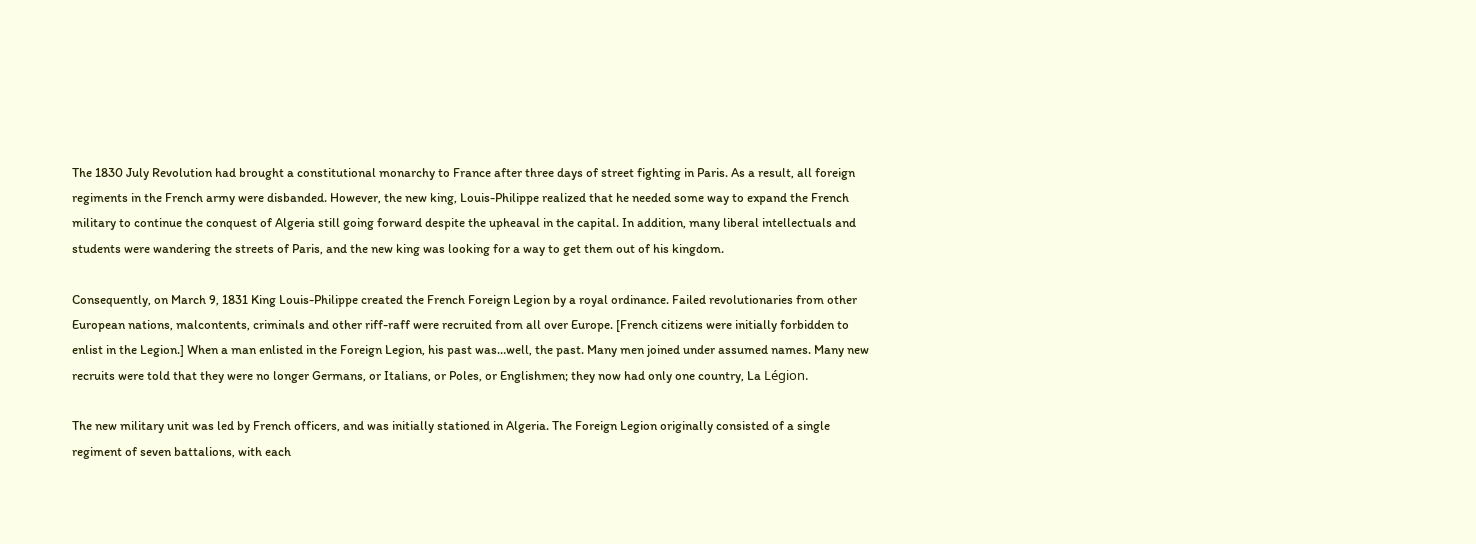The 1830 July Revolution had brought a constitutional monarchy to France after three days of street fighting in Paris. As a result, all foreign regiments in the French army were disbanded. However, the new king, Louis-Philippe realized that he needed some way to expand the French military to continue the conquest of Algeria still going forward despite the upheaval in the capital. In addition, many liberal intellectuals and students were wandering the streets of Paris, and the new king was looking for a way to get them out of his kingdom.

Consequently, on March 9, 1831 King Louis-Philippe created the French Foreign Legion by a royal ordinance. Failed revolutionaries from other European nations, malcontents, criminals and other riff-raff were recruited from all over Europe. [French citizens were initially forbidden to enlist in the Legion.] When a man enlisted in the Foreign Legion, his past was…well, the past. Many men joined under assumed names. Many new recruits were told that they were no longer Germans, or Italians, or Poles, or Englishmen; they now had only one country, La Légion.

The new military unit was led by French officers, and was initially stationed in Algeria. The Foreign Legion originally consisted of a single regiment of seven battalions, with each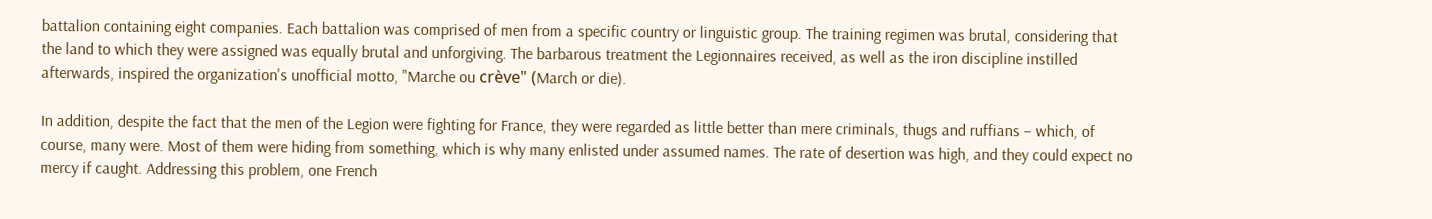battalion containing eight companies. Each battalion was comprised of men from a specific country or linguistic group. The training regimen was brutal, considering that the land to which they were assigned was equally brutal and unforgiving. The barbarous treatment the Legionnaires received, as well as the iron discipline instilled afterwards, inspired the organization's unofficial motto, "Marche ou crève" (March or die).

In addition, despite the fact that the men of the Legion were fighting for France, they were regarded as little better than mere criminals, thugs and ruffians – which, of course, many were. Most of them were hiding from something, which is why many enlisted under assumed names. The rate of desertion was high, and they could expect no mercy if caught. Addressing this problem, one French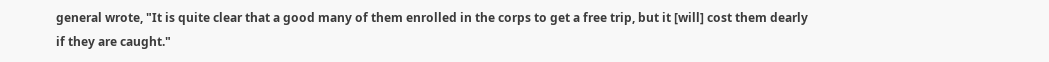general wrote, "It is quite clear that a good many of them enrolled in the corps to get a free trip, but it [will] cost them dearly if they are caught."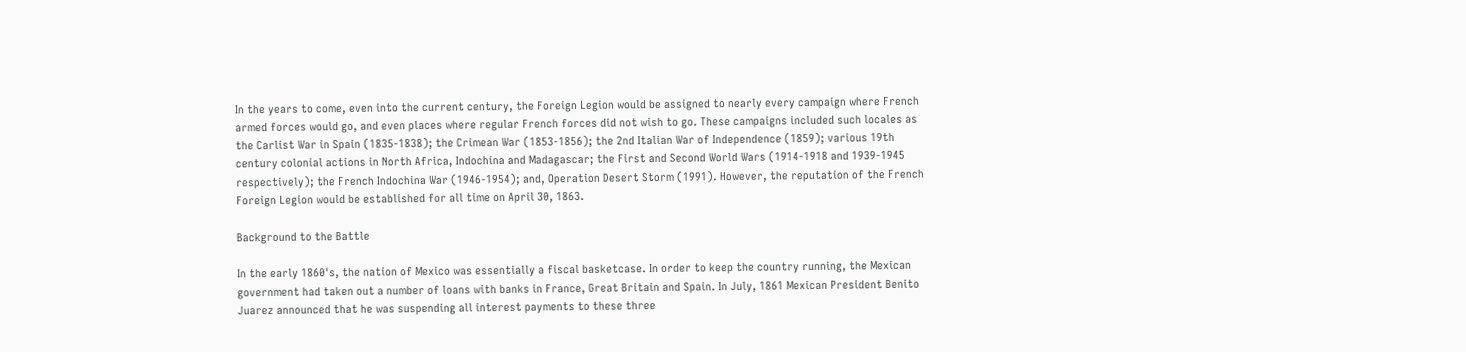In the years to come, even into the current century, the Foreign Legion would be assigned to nearly every campaign where French armed forces would go, and even places where regular French forces did not wish to go. These campaigns included such locales as the Carlist War in Spain (1835-1838); the Crimean War (1853-1856); the 2nd Italian War of Independence (1859); various 19th century colonial actions in North Africa, Indochina and Madagascar; the First and Second World Wars (1914-1918 and 1939-1945 respectively); the French Indochina War (1946-1954); and, Operation Desert Storm (1991). However, the reputation of the French Foreign Legion would be established for all time on April 30, 1863.

Background to the Battle

In the early 1860's, the nation of Mexico was essentially a fiscal basketcase. In order to keep the country running, the Mexican government had taken out a number of loans with banks in France, Great Britain and Spain. In July, 1861 Mexican President Benito Juarez announced that he was suspending all interest payments to these three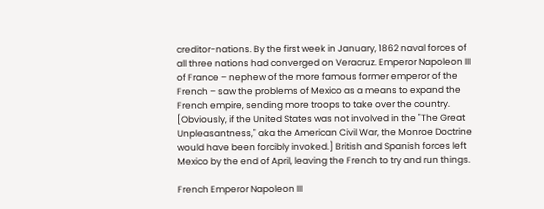creditor-nations. By the first week in January, 1862 naval forces of all three nations had converged on Veracruz. Emperor Napoleon III of France – nephew of the more famous former emperor of the French – saw the problems of Mexico as a means to expand the French empire, sending more troops to take over the country. [Obviously, if the United States was not involved in the "The Great Unpleasantness," aka the American Civil War, the Monroe Doctrine would have been forcibly invoked.] British and Spanish forces left Mexico by the end of April, leaving the French to try and run things.

French Emperor Napoleon III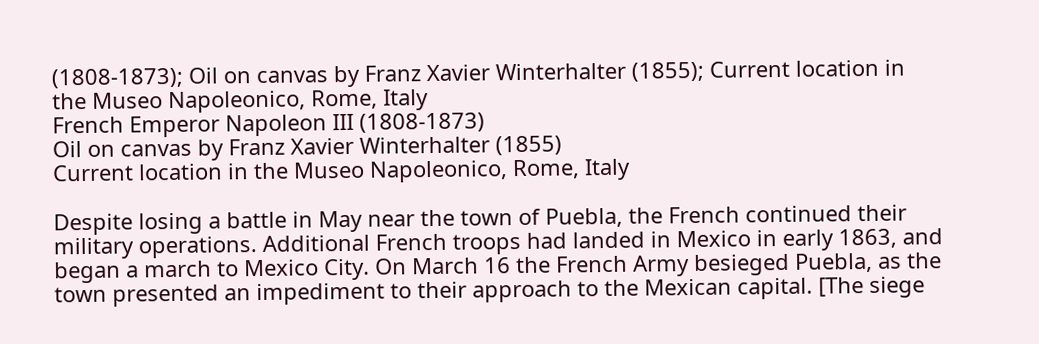(1808-1873); Oil on canvas by Franz Xavier Winterhalter (1855); Current location in the Museo Napoleonico, Rome, Italy
French Emperor Napoleon III (1808-1873)
Oil on canvas by Franz Xavier Winterhalter (1855)
Current location in the Museo Napoleonico, Rome, Italy

Despite losing a battle in May near the town of Puebla, the French continued their military operations. Additional French troops had landed in Mexico in early 1863, and began a march to Mexico City. On March 16 the French Army besieged Puebla, as the town presented an impediment to their approach to the Mexican capital. [The siege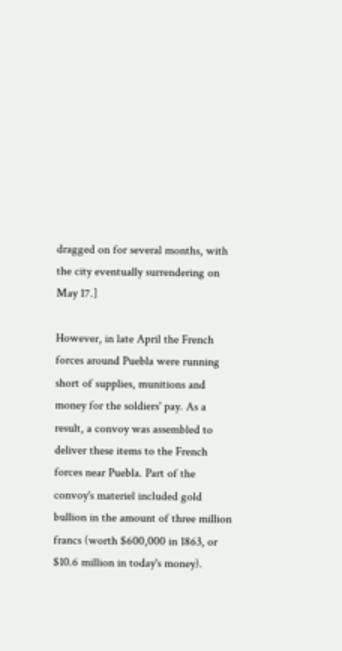dragged on for several months, with the city eventually surrendering on May 17.]

However, in late April the French forces around Puebla were running short of supplies, munitions and money for the soldiers' pay. As a result, a convoy was assembled to deliver these items to the French forces near Puebla. Part of the convoy's materiel included gold bullion in the amount of three million francs (worth $600,000 in 1863, or $10.6 million in today's money).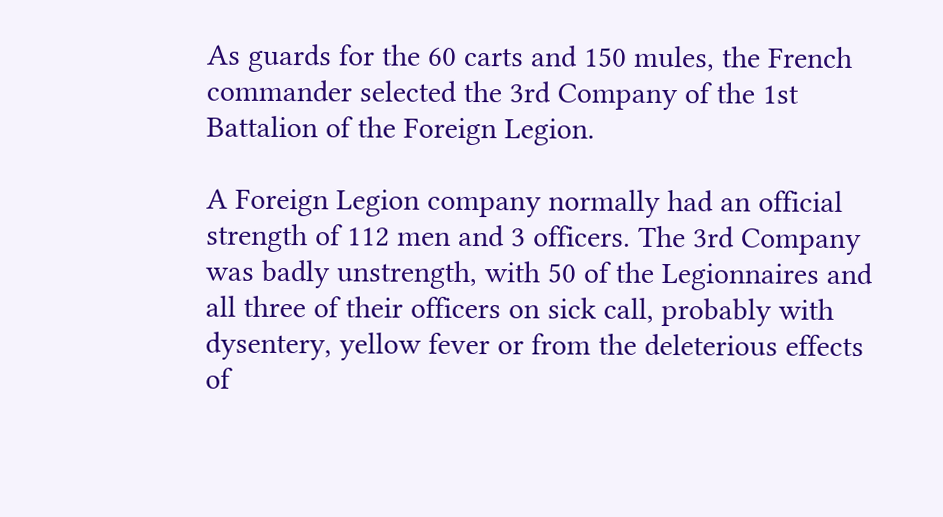As guards for the 60 carts and 150 mules, the French commander selected the 3rd Company of the 1st Battalion of the Foreign Legion.

A Foreign Legion company normally had an official strength of 112 men and 3 officers. The 3rd Company was badly unstrength, with 50 of the Legionnaires and all three of their officers on sick call, probably with dysentery, yellow fever or from the deleterious effects of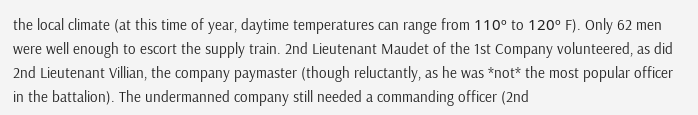the local climate (at this time of year, daytime temperatures can range from 110º to 120º F). Only 62 men were well enough to escort the supply train. 2nd Lieutenant Maudet of the 1st Company volunteered, as did 2nd Lieutenant Villian, the company paymaster (though reluctantly, as he was *not* the most popular officer in the battalion). The undermanned company still needed a commanding officer (2nd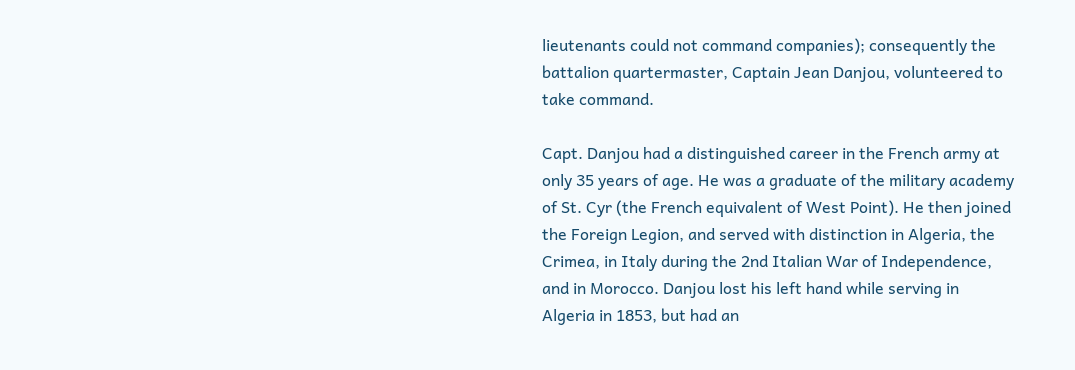lieutenants could not command companies); consequently the battalion quartermaster, Captain Jean Danjou, volunteered to take command.

Capt. Danjou had a distinguished career in the French army at only 35 years of age. He was a graduate of the military academy of St. Cyr (the French equivalent of West Point). He then joined the Foreign Legion, and served with distinction in Algeria, the Crimea, in Italy during the 2nd Italian War of Independence, and in Morocco. Danjou lost his left hand while serving in Algeria in 1853, but had an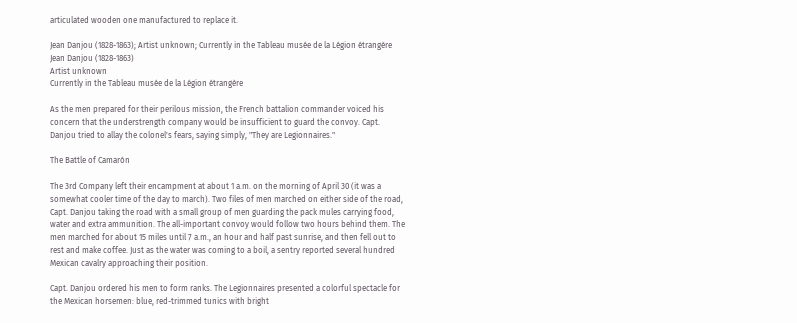articulated wooden one manufactured to replace it.

Jean Danjou (1828-1863); Artist unknown; Currently in the Tableau musée de la Légion étrangère
Jean Danjou (1828-1863)
Artist unknown
Currently in the Tableau musée de la Légion étrangère

As the men prepared for their perilous mission, the French battalion commander voiced his concern that the understrength company would be insufficient to guard the convoy. Capt. Danjou tried to allay the colonel's fears, saying simply, "They are Legionnaires."

The Battle of Camarón

The 3rd Company left their encampment at about 1 a.m. on the morning of April 30 (it was a somewhat cooler time of the day to march). Two files of men marched on either side of the road, Capt. Danjou taking the road with a small group of men guarding the pack mules carrying food, water and extra ammunition. The all-important convoy would follow two hours behind them. The men marched for about 15 miles until 7 a.m., an hour and half past sunrise, and then fell out to rest and make coffee. Just as the water was coming to a boil, a sentry reported several hundred Mexican cavalry approaching their position.

Capt. Danjou ordered his men to form ranks. The Legionnaires presented a colorful spectacle for the Mexican horsemen: blue, red-trimmed tunics with bright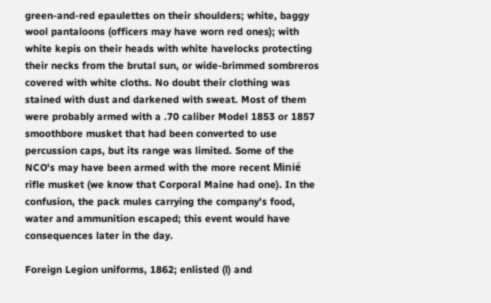green-and-red epaulettes on their shoulders; white, baggy wool pantaloons (officers may have worn red ones); with white kepis on their heads with white havelocks protecting their necks from the brutal sun, or wide-brimmed sombreros covered with white cloths. No doubt their clothing was stained with dust and darkened with sweat. Most of them were probably armed with a .70 caliber Model 1853 or 1857 smoothbore musket that had been converted to use percussion caps, but its range was limited. Some of the NCO's may have been armed with the more recent Minié rifle musket (we know that Corporal Maine had one). In the confusion, the pack mules carrying the company's food, water and ammunition escaped; this event would have consequences later in the day.

Foreign Legion uniforms, 1862; enlisted (l) and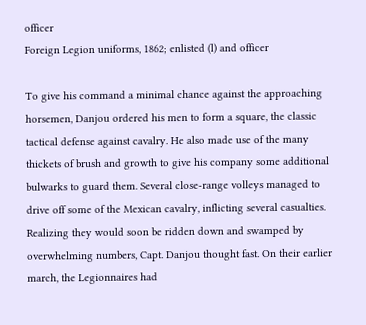officer
Foreign Legion uniforms, 1862; enlisted (l) and officer

To give his command a minimal chance against the approaching horsemen, Danjou ordered his men to form a square, the classic tactical defense against cavalry. He also made use of the many thickets of brush and growth to give his company some additional bulwarks to guard them. Several close-range volleys managed to drive off some of the Mexican cavalry, inflicting several casualties. Realizing they would soon be ridden down and swamped by overwhelming numbers, Capt. Danjou thought fast. On their earlier march, the Legionnaires had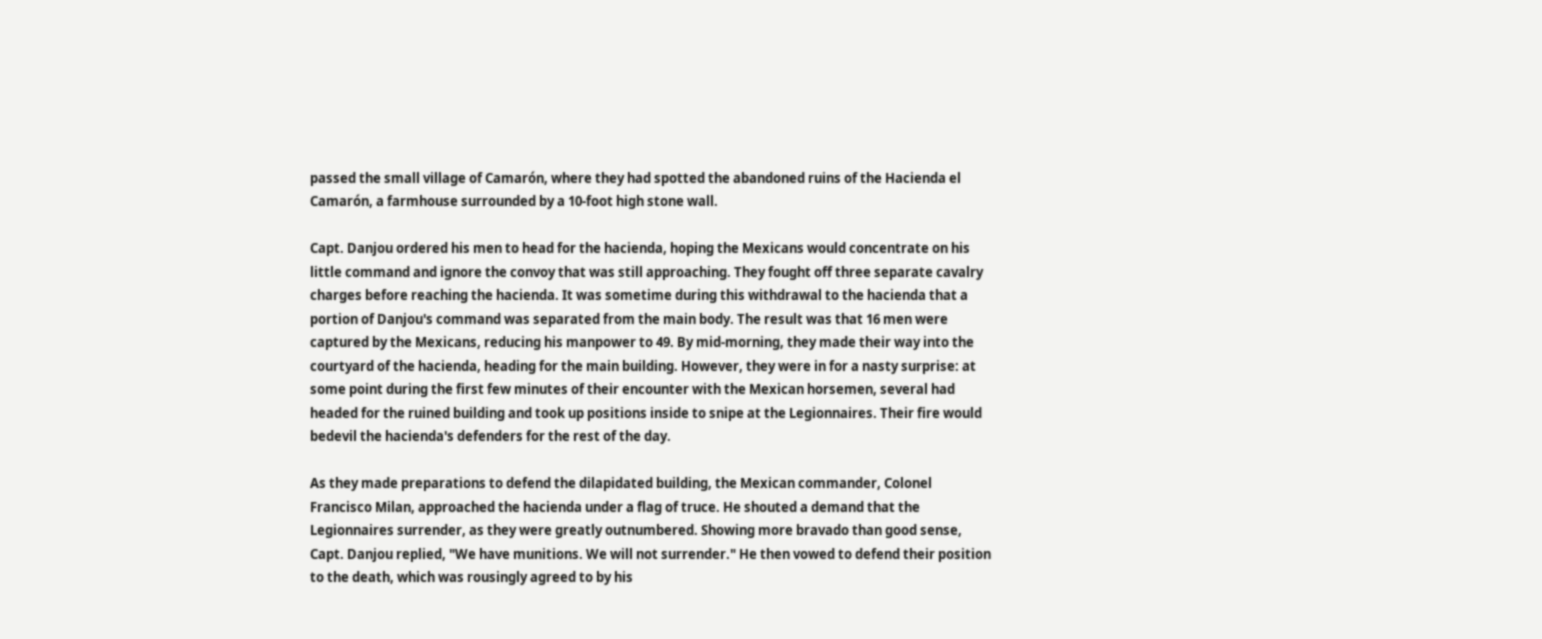passed the small village of Camarón, where they had spotted the abandoned ruins of the Hacienda el Camarón, a farmhouse surrounded by a 10-foot high stone wall.

Capt. Danjou ordered his men to head for the hacienda, hoping the Mexicans would concentrate on his little command and ignore the convoy that was still approaching. They fought off three separate cavalry charges before reaching the hacienda. It was sometime during this withdrawal to the hacienda that a portion of Danjou's command was separated from the main body. The result was that 16 men were captured by the Mexicans, reducing his manpower to 49. By mid-morning, they made their way into the courtyard of the hacienda, heading for the main building. However, they were in for a nasty surprise: at some point during the first few minutes of their encounter with the Mexican horsemen, several had headed for the ruined building and took up positions inside to snipe at the Legionnaires. Their fire would bedevil the hacienda's defenders for the rest of the day.

As they made preparations to defend the dilapidated building, the Mexican commander, Colonel Francisco Milan, approached the hacienda under a flag of truce. He shouted a demand that the Legionnaires surrender, as they were greatly outnumbered. Showing more bravado than good sense, Capt. Danjou replied, "We have munitions. We will not surrender." He then vowed to defend their position to the death, which was rousingly agreed to by his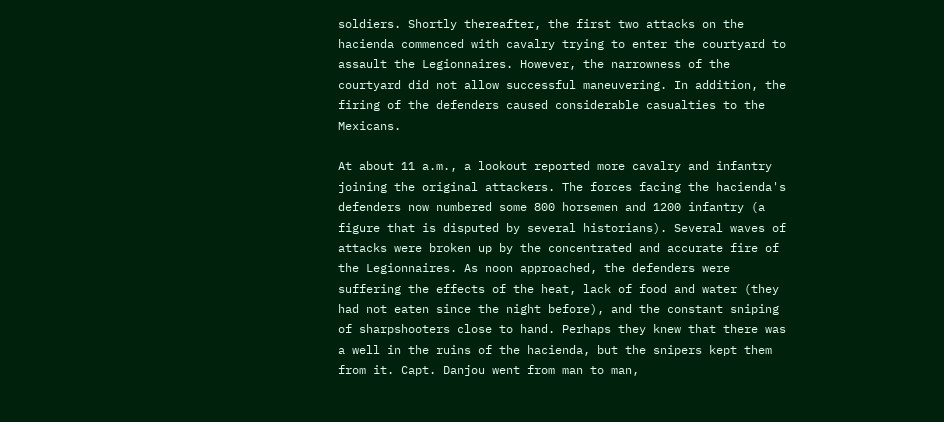soldiers. Shortly thereafter, the first two attacks on the hacienda commenced with cavalry trying to enter the courtyard to assault the Legionnaires. However, the narrowness of the courtyard did not allow successful maneuvering. In addition, the firing of the defenders caused considerable casualties to the Mexicans.

At about 11 a.m., a lookout reported more cavalry and infantry joining the original attackers. The forces facing the hacienda's defenders now numbered some 800 horsemen and 1200 infantry (a figure that is disputed by several historians). Several waves of attacks were broken up by the concentrated and accurate fire of the Legionnaires. As noon approached, the defenders were suffering the effects of the heat, lack of food and water (they had not eaten since the night before), and the constant sniping of sharpshooters close to hand. Perhaps they knew that there was a well in the ruins of the hacienda, but the snipers kept them from it. Capt. Danjou went from man to man,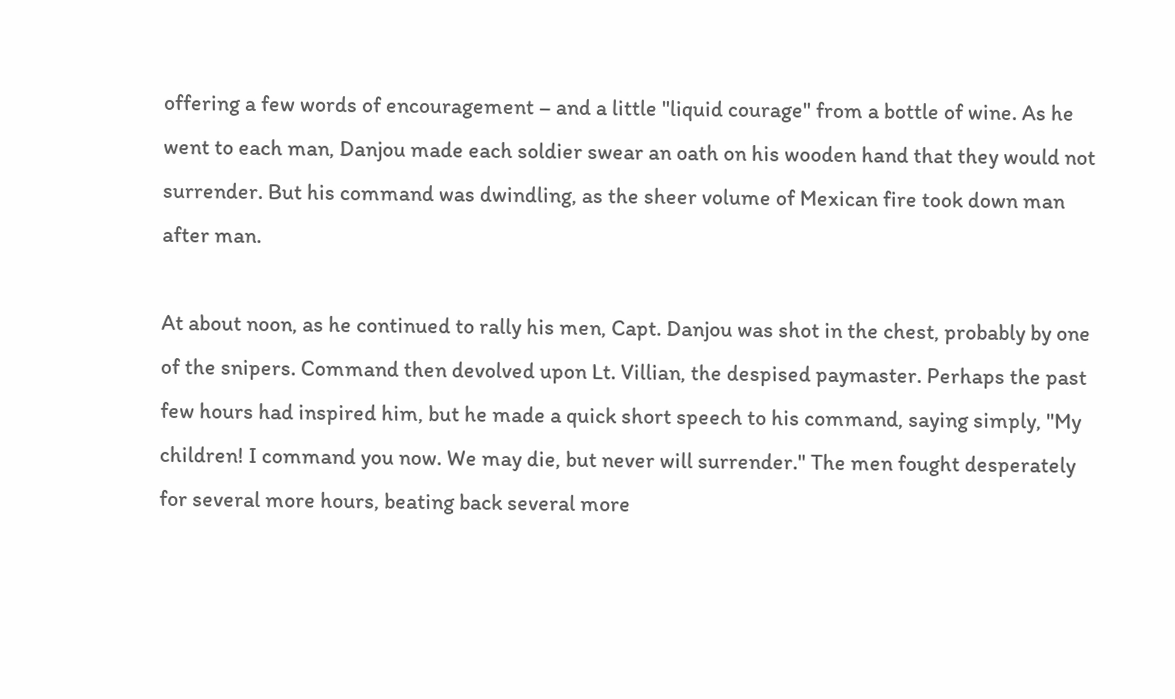offering a few words of encouragement – and a little "liquid courage" from a bottle of wine. As he went to each man, Danjou made each soldier swear an oath on his wooden hand that they would not surrender. But his command was dwindling, as the sheer volume of Mexican fire took down man after man.

At about noon, as he continued to rally his men, Capt. Danjou was shot in the chest, probably by one of the snipers. Command then devolved upon Lt. Villian, the despised paymaster. Perhaps the past few hours had inspired him, but he made a quick short speech to his command, saying simply, "My children! I command you now. We may die, but never will surrender." The men fought desperately for several more hours, beating back several more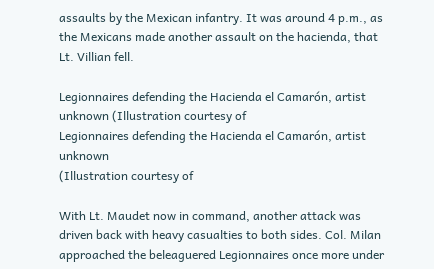assaults by the Mexican infantry. It was around 4 p.m., as the Mexicans made another assault on the hacienda, that Lt. Villian fell.

Legionnaires defending the Hacienda el Camarón, artist unknown (Illustration courtesy of
Legionnaires defending the Hacienda el Camarón, artist unknown
(Illustration courtesy of

With Lt. Maudet now in command, another attack was driven back with heavy casualties to both sides. Col. Milan approached the beleaguered Legionnaires once more under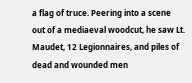a flag of truce. Peering into a scene out of a mediaeval woodcut, he saw Lt. Maudet, 12 Legionnaires, and piles of dead and wounded men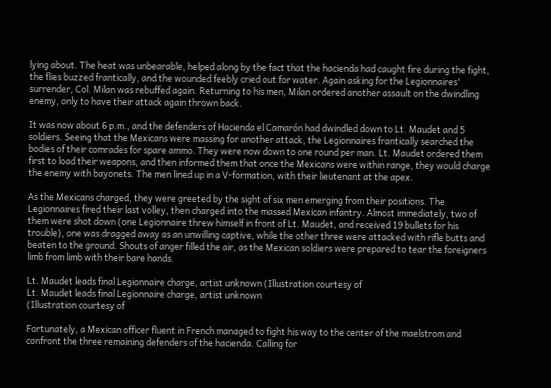lying about. The heat was unbearable, helped along by the fact that the hacienda had caught fire during the fight, the flies buzzed frantically, and the wounded feebly cried out for water. Again asking for the Legionnaires' surrender, Col. Milan was rebuffed again. Returning to his men, Milan ordered another assault on the dwindling enemy, only to have their attack again thrown back.

It was now about 6 p.m., and the defenders of Hacienda el Camarón had dwindled down to Lt. Maudet and 5 soldiers. Seeing that the Mexicans were massing for another attack, the Legionnaires frantically searched the bodies of their comrades for spare ammo. They were now down to one round per man. Lt. Maudet ordered them first to load their weapons, and then informed them that once the Mexicans were within range, they would charge the enemy with bayonets. The men lined up in a V-formation, with their lieutenant at the apex.

As the Mexicans charged, they were greeted by the sight of six men emerging from their positions. The Legionnaires fired their last volley, then charged into the massed Mexican infantry. Almost immediately, two of them were shot down (one Legionnaire threw himself in front of Lt. Maudet, and received 19 bullets for his trouble), one was dragged away as an unwilling captive, while the other three were attacked with rifle butts and beaten to the ground. Shouts of anger filled the air, as the Mexican soldiers were prepared to tear the foreigners limb from limb with their bare hands.

Lt. Maudet leads final Legionnaire charge, artist unknown (Illustration courtesy of
Lt. Maudet leads final Legionnaire charge, artist unknown
(Illustration courtesy of

Fortunately, a Mexican officer fluent in French managed to fight his way to the center of the maelstrom and confront the three remaining defenders of the hacienda. Calling for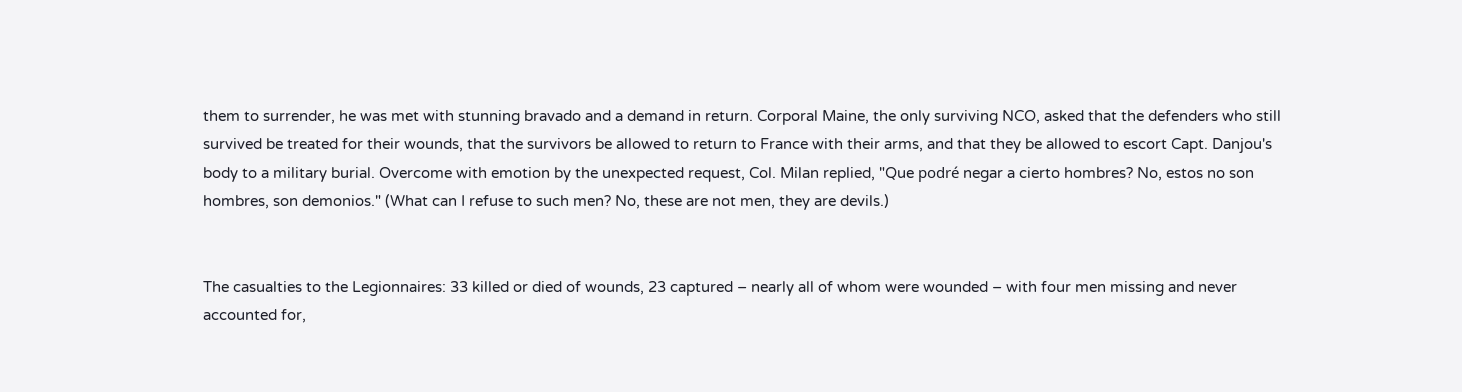them to surrender, he was met with stunning bravado and a demand in return. Corporal Maine, the only surviving NCO, asked that the defenders who still survived be treated for their wounds, that the survivors be allowed to return to France with their arms, and that they be allowed to escort Capt. Danjou's body to a military burial. Overcome with emotion by the unexpected request, Col. Milan replied, "Que podré negar a cierto hombres? No, estos no son hombres, son demonios." (What can I refuse to such men? No, these are not men, they are devils.)


The casualties to the Legionnaires: 33 killed or died of wounds, 23 captured – nearly all of whom were wounded – with four men missing and never accounted for,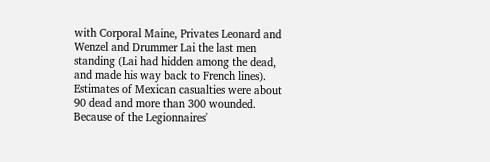with Corporal Maine, Privates Leonard and Wenzel and Drummer Lai the last men standing (Lai had hidden among the dead, and made his way back to French lines). Estimates of Mexican casualties were about 90 dead and more than 300 wounded. Because of the Legionnaires'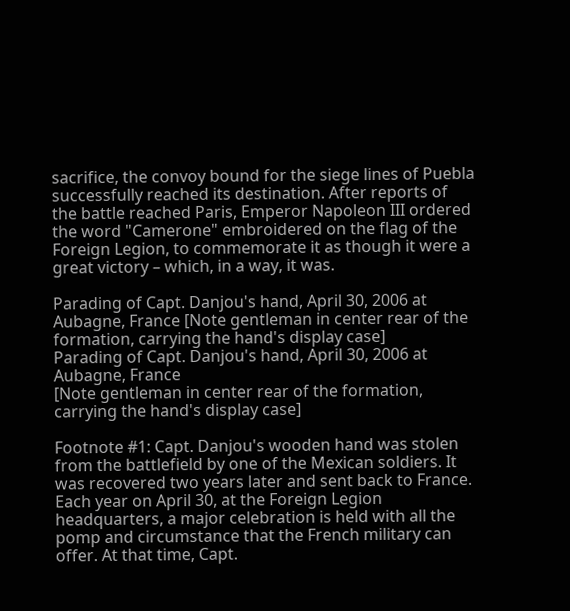sacrifice, the convoy bound for the siege lines of Puebla successfully reached its destination. After reports of the battle reached Paris, Emperor Napoleon III ordered the word "Camerone" embroidered on the flag of the Foreign Legion, to commemorate it as though it were a great victory – which, in a way, it was.

Parading of Capt. Danjou's hand, April 30, 2006 at Aubagne, France [Note gentleman in center rear of the formation, carrying the hand's display case]
Parading of Capt. Danjou's hand, April 30, 2006 at Aubagne, France
[Note gentleman in center rear of the formation, carrying the hand's display case]

Footnote #1: Capt. Danjou's wooden hand was stolen from the battlefield by one of the Mexican soldiers. It was recovered two years later and sent back to France. Each year on April 30, at the Foreign Legion headquarters, a major celebration is held with all the pomp and circumstance that the French military can offer. At that time, Capt.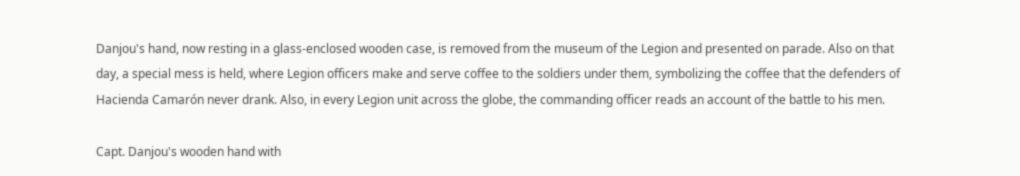Danjou's hand, now resting in a glass-enclosed wooden case, is removed from the museum of the Legion and presented on parade. Also on that day, a special mess is held, where Legion officers make and serve coffee to the soldiers under them, symbolizing the coffee that the defenders of Hacienda Camarón never drank. Also, in every Legion unit across the globe, the commanding officer reads an account of the battle to his men.

Capt. Danjou's wooden hand with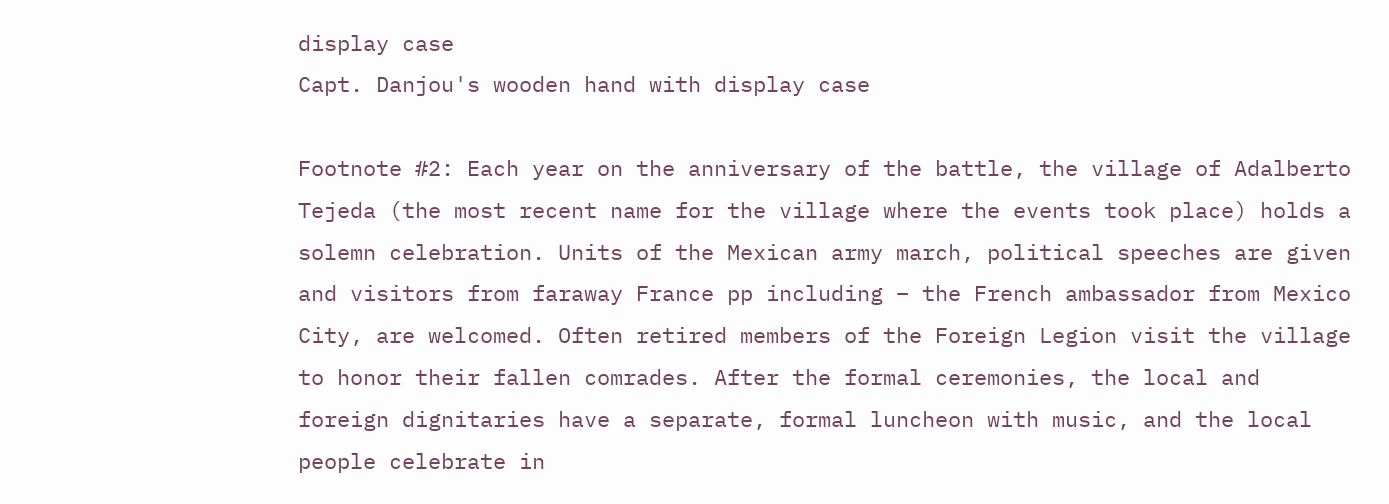display case
Capt. Danjou's wooden hand with display case

Footnote #2: Each year on the anniversary of the battle, the village of Adalberto Tejeda (the most recent name for the village where the events took place) holds a solemn celebration. Units of the Mexican army march, political speeches are given and visitors from faraway France pp including – the French ambassador from Mexico City, are welcomed. Often retired members of the Foreign Legion visit the village to honor their fallen comrades. After the formal ceremonies, the local and foreign dignitaries have a separate, formal luncheon with music, and the local people celebrate in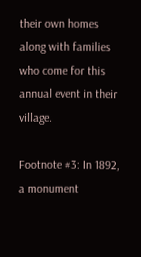their own homes along with families who come for this annual event in their village.

Footnote #3: In 1892, a monument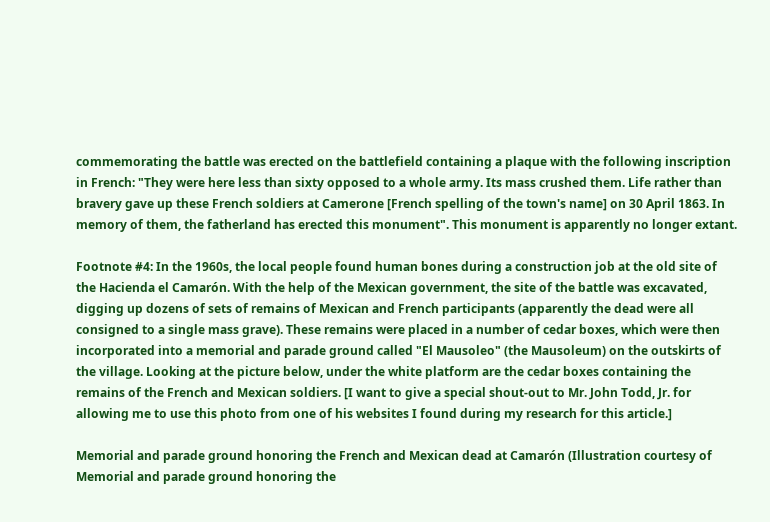commemorating the battle was erected on the battlefield containing a plaque with the following inscription in French: "They were here less than sixty opposed to a whole army. Its mass crushed them. Life rather than bravery gave up these French soldiers at Camerone [French spelling of the town's name] on 30 April 1863. In memory of them, the fatherland has erected this monument". This monument is apparently no longer extant.

Footnote #4: In the 1960s, the local people found human bones during a construction job at the old site of the Hacienda el Camarón. With the help of the Mexican government, the site of the battle was excavated, digging up dozens of sets of remains of Mexican and French participants (apparently the dead were all consigned to a single mass grave). These remains were placed in a number of cedar boxes, which were then incorporated into a memorial and parade ground called "El Mausoleo" (the Mausoleum) on the outskirts of the village. Looking at the picture below, under the white platform are the cedar boxes containing the remains of the French and Mexican soldiers. [I want to give a special shout-out to Mr. John Todd, Jr. for allowing me to use this photo from one of his websites I found during my research for this article.]

Memorial and parade ground honoring the French and Mexican dead at Camarón (Illustration courtesy of
Memorial and parade ground honoring the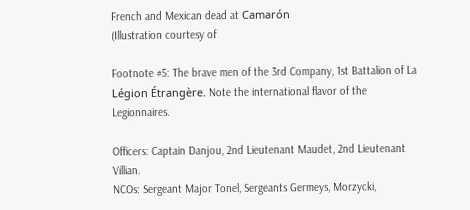French and Mexican dead at Camarón
(Illustration courtesy of

Footnote #5: The brave men of the 3rd Company, 1st Battalion of La Légion Étrangère. Note the international flavor of the Legionnaires.

Officers: Captain Danjou, 2nd Lieutenant Maudet, 2nd Lieutenant Villian.
NCOs: Sergeant Major Tonel, Sergeants Germeys, Morzycki,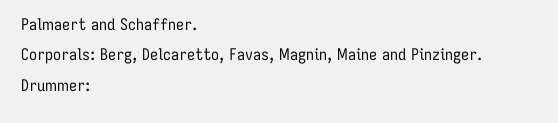Palmaert and Schaffner.
Corporals: Berg, Delcaretto, Favas, Magnin, Maine and Pinzinger.
Drummer: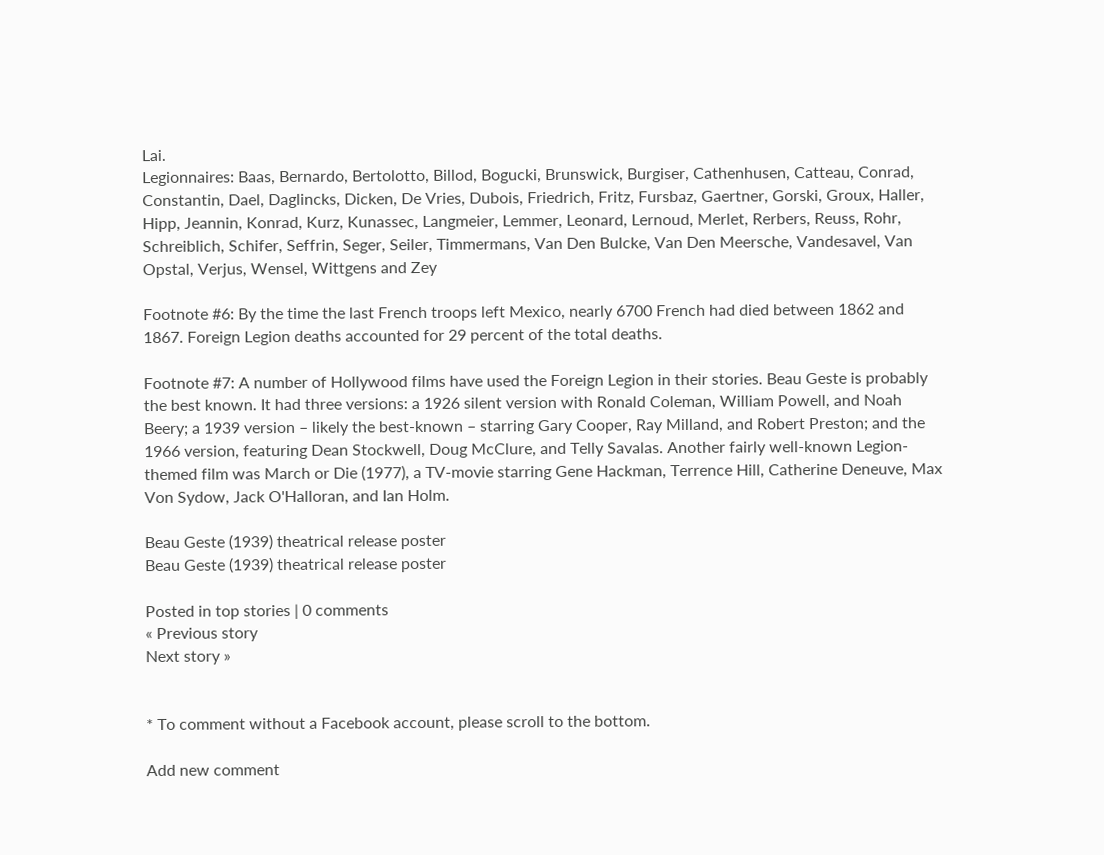Lai.
Legionnaires: Baas, Bernardo, Bertolotto, Billod, Bogucki, Brunswick, Burgiser, Cathenhusen, Catteau, Conrad, Constantin, Dael, Daglincks, Dicken, De Vries, Dubois, Friedrich, Fritz, Fursbaz, Gaertner, Gorski, Groux, Haller, Hipp, Jeannin, Konrad, Kurz, Kunassec, Langmeier, Lemmer, Leonard, Lernoud, Merlet, Rerbers, Reuss, Rohr, Schreiblich, Schifer, Seffrin, Seger, Seiler, Timmermans, Van Den Bulcke, Van Den Meersche, Vandesavel, Van Opstal, Verjus, Wensel, Wittgens and Zey

Footnote #6: By the time the last French troops left Mexico, nearly 6700 French had died between 1862 and 1867. Foreign Legion deaths accounted for 29 percent of the total deaths.

Footnote #7: A number of Hollywood films have used the Foreign Legion in their stories. Beau Geste is probably the best known. It had three versions: a 1926 silent version with Ronald Coleman, William Powell, and Noah Beery; a 1939 version – likely the best-known – starring Gary Cooper, Ray Milland, and Robert Preston; and the 1966 version, featuring Dean Stockwell, Doug McClure, and Telly Savalas. Another fairly well-known Legion-themed film was March or Die (1977), a TV-movie starring Gene Hackman, Terrence Hill, Catherine Deneuve, Max Von Sydow, Jack O'Halloran, and Ian Holm.

Beau Geste (1939) theatrical release poster
Beau Geste (1939) theatrical release poster

Posted in top stories | 0 comments
« Previous story
Next story »


* To comment without a Facebook account, please scroll to the bottom.

Add new comment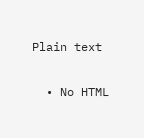Plain text

  • No HTML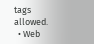tags allowed.
  • Web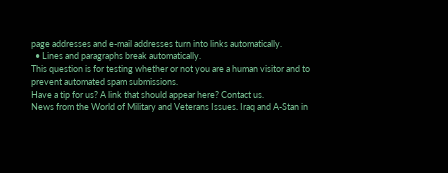page addresses and e-mail addresses turn into links automatically.
  • Lines and paragraphs break automatically.
This question is for testing whether or not you are a human visitor and to prevent automated spam submissions.
Have a tip for us? A link that should appear here? Contact us.
News from the World of Military and Veterans Issues. Iraq and A-Stan in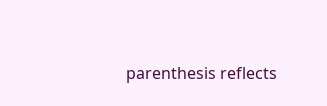parenthesis reflects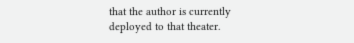that the author is currently deployed to that theater.